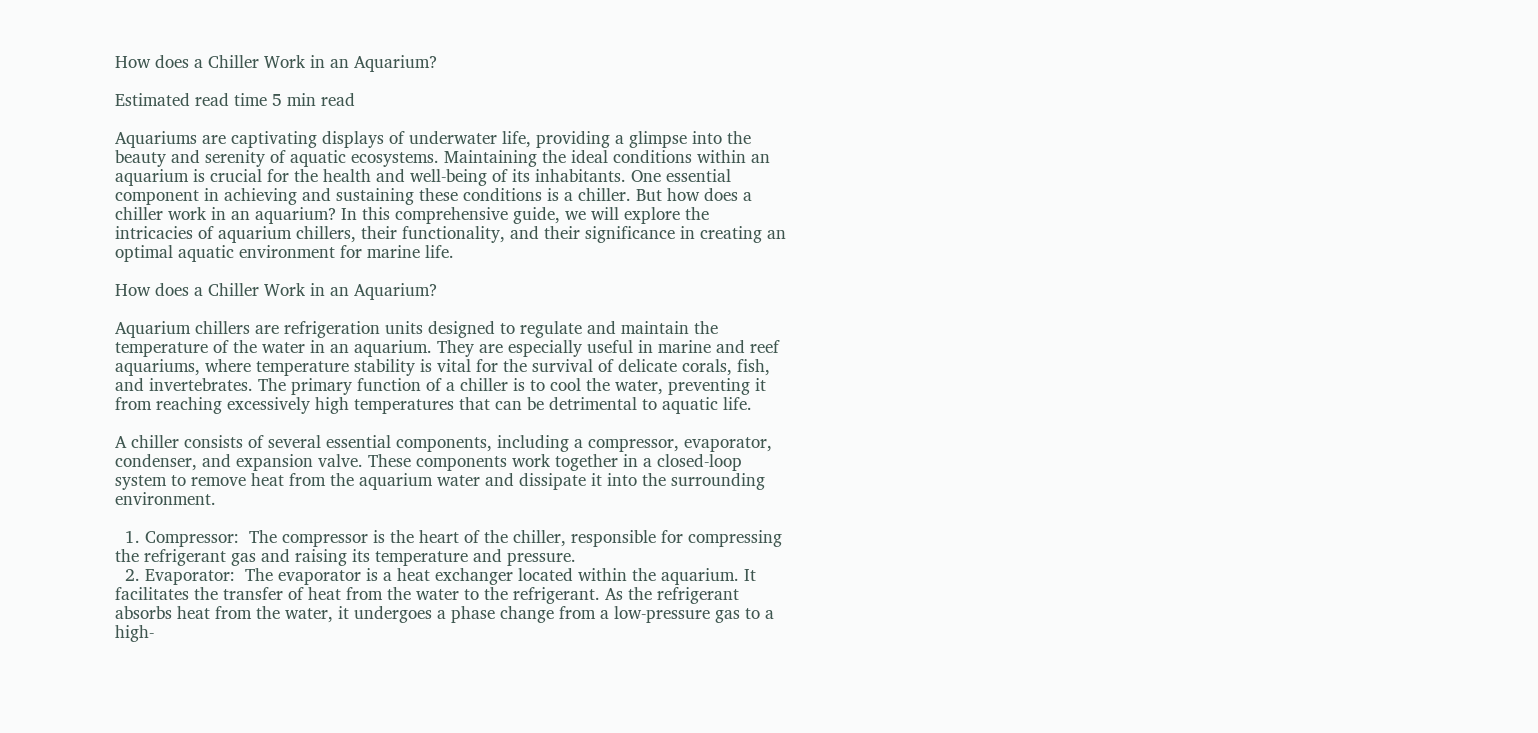How does a Chiller Work in an Aquarium?

Estimated read time 5 min read

Aquariums are captivating displays of underwater life, providing a glimpse into the beauty and serenity of aquatic ecosystems. Maintaining the ideal conditions within an aquarium is crucial for the health and well-being of its inhabitants. One essential component in achieving and sustaining these conditions is a chiller. But how does a chiller work in an aquarium? In this comprehensive guide, we will explore the intricacies of aquarium chillers, their functionality, and their significance in creating an optimal aquatic environment for marine life.

How does a Chiller Work in an Aquarium?

Aquarium chillers are refrigeration units designed to regulate and maintain the temperature of the water in an aquarium. They are especially useful in marine and reef aquariums, where temperature stability is vital for the survival of delicate corals, fish, and invertebrates. The primary function of a chiller is to cool the water, preventing it from reaching excessively high temperatures that can be detrimental to aquatic life.

A chiller consists of several essential components, including a compressor, evaporator, condenser, and expansion valve. These components work together in a closed-loop system to remove heat from the aquarium water and dissipate it into the surrounding environment.

  1. Compressor:  The compressor is the heart of the chiller, responsible for compressing the refrigerant gas and raising its temperature and pressure.
  2. Evaporator:  The evaporator is a heat exchanger located within the aquarium. It facilitates the transfer of heat from the water to the refrigerant. As the refrigerant absorbs heat from the water, it undergoes a phase change from a low-pressure gas to a high-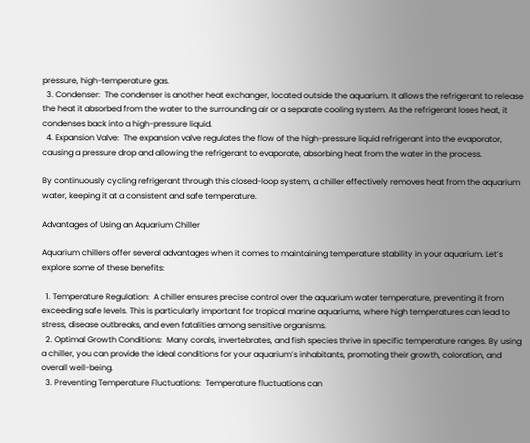pressure, high-temperature gas.
  3. Condenser:  The condenser is another heat exchanger, located outside the aquarium. It allows the refrigerant to release the heat it absorbed from the water to the surrounding air or a separate cooling system. As the refrigerant loses heat, it condenses back into a high-pressure liquid.
  4. Expansion Valve:  The expansion valve regulates the flow of the high-pressure liquid refrigerant into the evaporator, causing a pressure drop and allowing the refrigerant to evaporate, absorbing heat from the water in the process.

By continuously cycling refrigerant through this closed-loop system, a chiller effectively removes heat from the aquarium water, keeping it at a consistent and safe temperature.

Advantages of Using an Aquarium Chiller

Aquarium chillers offer several advantages when it comes to maintaining temperature stability in your aquarium. Let’s explore some of these benefits:

  1. Temperature Regulation:  A chiller ensures precise control over the aquarium water temperature, preventing it from exceeding safe levels. This is particularly important for tropical marine aquariums, where high temperatures can lead to stress, disease outbreaks, and even fatalities among sensitive organisms.
  2. Optimal Growth Conditions:  Many corals, invertebrates, and fish species thrive in specific temperature ranges. By using a chiller, you can provide the ideal conditions for your aquarium’s inhabitants, promoting their growth, coloration, and overall well-being.
  3. Preventing Temperature Fluctuations:  Temperature fluctuations can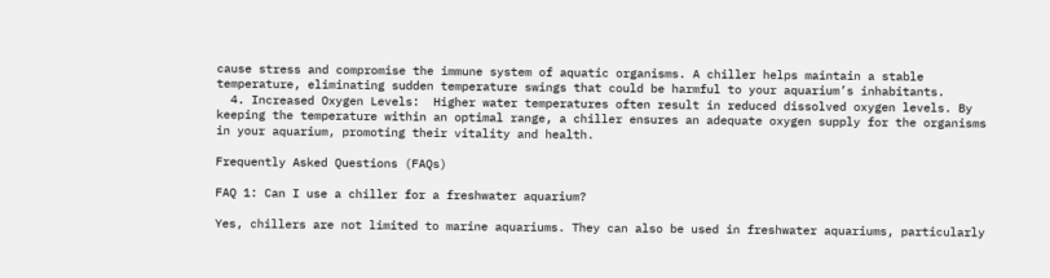cause stress and compromise the immune system of aquatic organisms. A chiller helps maintain a stable temperature, eliminating sudden temperature swings that could be harmful to your aquarium’s inhabitants.
  4. Increased Oxygen Levels:  Higher water temperatures often result in reduced dissolved oxygen levels. By keeping the temperature within an optimal range, a chiller ensures an adequate oxygen supply for the organisms in your aquarium, promoting their vitality and health.

Frequently Asked Questions (FAQs)

FAQ 1: Can I use a chiller for a freshwater aquarium?

Yes, chillers are not limited to marine aquariums. They can also be used in freshwater aquariums, particularly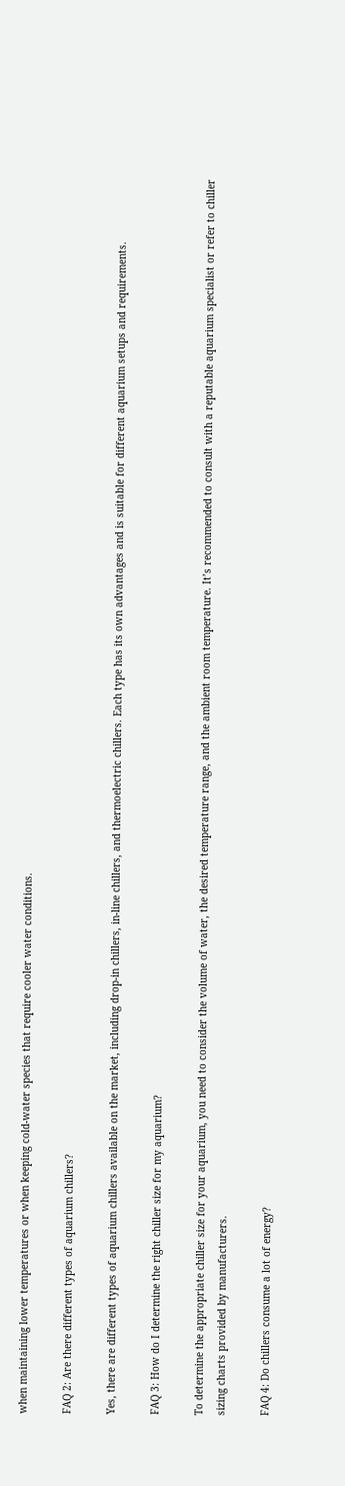when maintaining lower temperatures or when keeping cold-water species that require cooler water conditions.

FAQ 2: Are there different types of aquarium chillers?

Yes, there are different types of aquarium chillers available on the market, including drop-in chillers, in-line chillers, and thermoelectric chillers. Each type has its own advantages and is suitable for different aquarium setups and requirements.

FAQ 3: How do I determine the right chiller size for my aquarium?

To determine the appropriate chiller size for your aquarium, you need to consider the volume of water, the desired temperature range, and the ambient room temperature. It’s recommended to consult with a reputable aquarium specialist or refer to chiller sizing charts provided by manufacturers.

FAQ 4: Do chillers consume a lot of energy?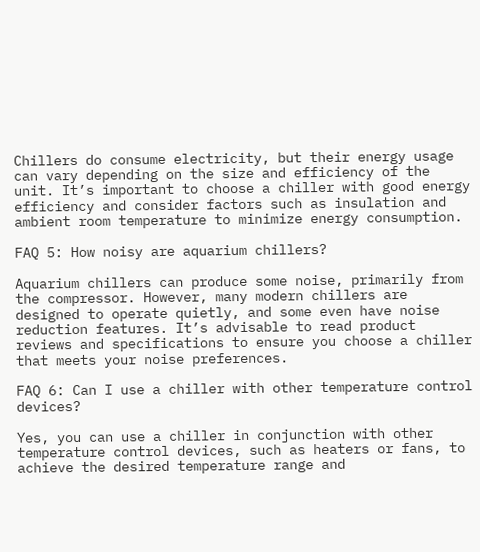Chillers do consume electricity, but their energy usage can vary depending on the size and efficiency of the unit. It’s important to choose a chiller with good energy efficiency and consider factors such as insulation and ambient room temperature to minimize energy consumption.

FAQ 5: How noisy are aquarium chillers?

Aquarium chillers can produce some noise, primarily from the compressor. However, many modern chillers are designed to operate quietly, and some even have noise reduction features. It’s advisable to read product reviews and specifications to ensure you choose a chiller that meets your noise preferences.

FAQ 6: Can I use a chiller with other temperature control devices?

Yes, you can use a chiller in conjunction with other temperature control devices, such as heaters or fans, to achieve the desired temperature range and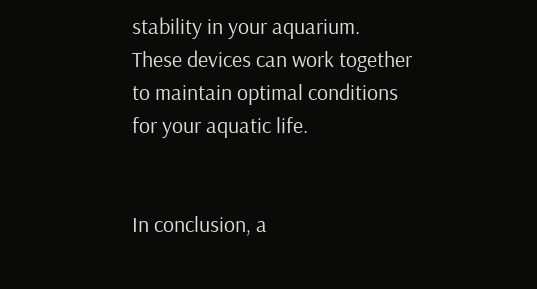stability in your aquarium. These devices can work together to maintain optimal conditions for your aquatic life.


In conclusion, a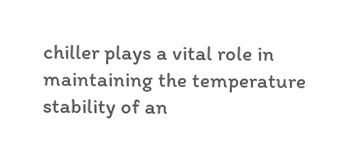chiller plays a vital role in maintaining the temperature stability of an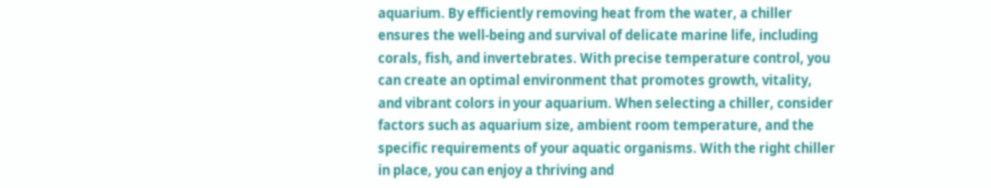aquarium. By efficiently removing heat from the water, a chiller ensures the well-being and survival of delicate marine life, including corals, fish, and invertebrates. With precise temperature control, you can create an optimal environment that promotes growth, vitality, and vibrant colors in your aquarium. When selecting a chiller, consider factors such as aquarium size, ambient room temperature, and the specific requirements of your aquatic organisms. With the right chiller in place, you can enjoy a thriving and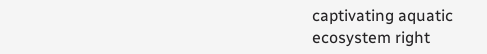captivating aquatic ecosystem right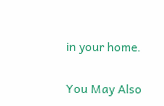in your home.

You May Also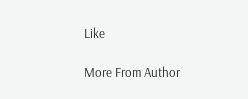Like

More From Author